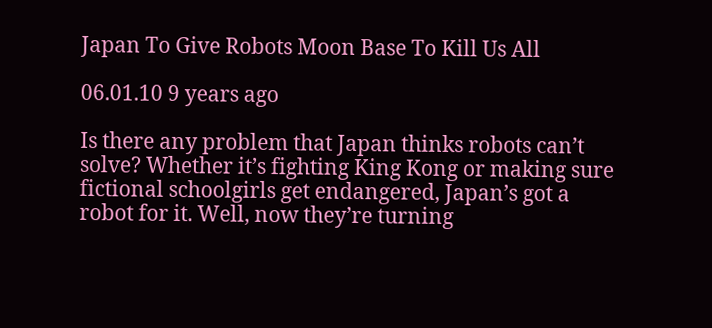Japan To Give Robots Moon Base To Kill Us All

06.01.10 9 years ago

Is there any problem that Japan thinks robots can’t solve? Whether it’s fighting King Kong or making sure fictional schoolgirls get endangered, Japan’s got a robot for it. Well, now they’re turning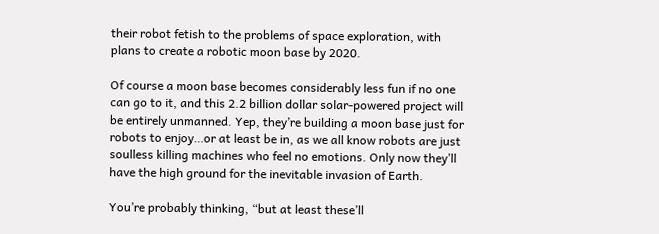their robot fetish to the problems of space exploration, with plans to create a robotic moon base by 2020.

Of course a moon base becomes considerably less fun if no one can go to it, and this 2.2 billion dollar solar-powered project will be entirely unmanned. Yep, they’re building a moon base just for robots to enjoy…or at least be in, as we all know robots are just soulless killing machines who feel no emotions. Only now they’ll have the high ground for the inevitable invasion of Earth.

You’re probably thinking, “but at least these’ll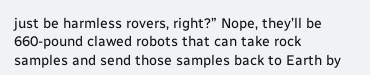just be harmless rovers, right?” Nope, they’ll be 660-pound clawed robots that can take rock samples and send those samples back to Earth by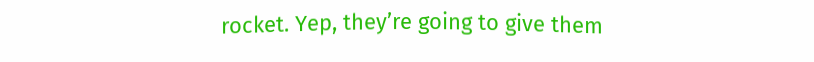rocket. Yep, they’re going to give them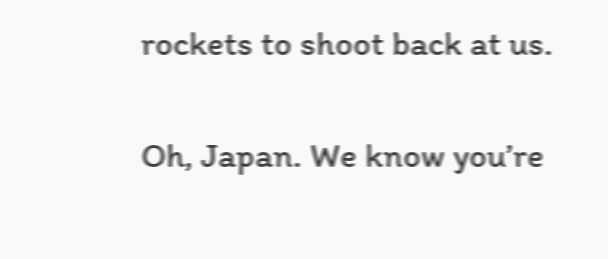rockets to shoot back at us.

Oh, Japan. We know you’re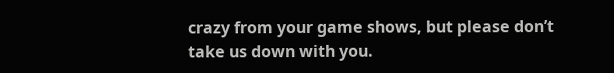crazy from your game shows, but please don’t take us down with you.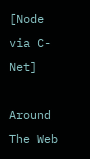[Node via C-Net]

Around The Web